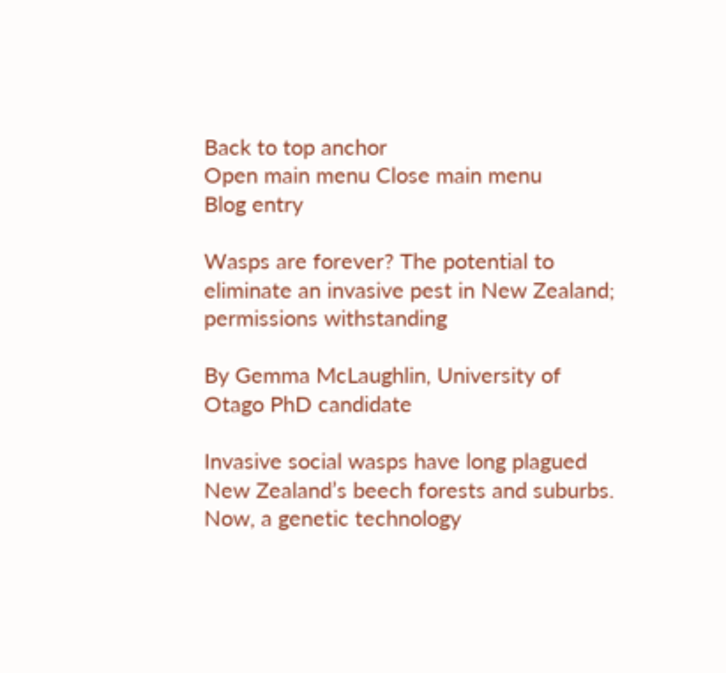Back to top anchor
Open main menu Close main menu
Blog entry

Wasps are forever? The potential to eliminate an invasive pest in New Zealand; permissions withstanding

By Gemma McLaughlin, University of Otago PhD candidate

Invasive social wasps have long plagued New Zealand’s beech forests and suburbs. Now, a genetic technology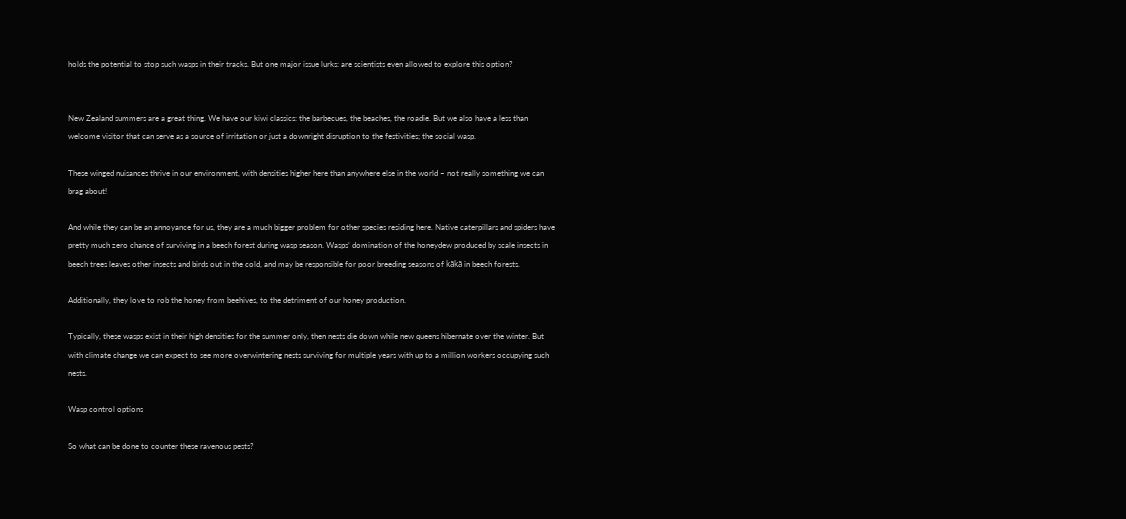holds the potential to stop such wasps in their tracks. But one major issue lurks: are scientists even allowed to explore this option?


New Zealand summers are a great thing. We have our kiwi classics: the barbecues, the beaches, the roadie. But we also have a less than welcome visitor that can serve as a source of irritation or just a downright disruption to the festivities; the social wasp.

These winged nuisances thrive in our environment, with densities higher here than anywhere else in the world – not really something we can brag about!

And while they can be an annoyance for us, they are a much bigger problem for other species residing here. Native caterpillars and spiders have pretty much zero chance of surviving in a beech forest during wasp season. Wasps’ domination of the honeydew produced by scale insects in beech trees leaves other insects and birds out in the cold, and may be responsible for poor breeding seasons of kākā in beech forests.

Additionally, they love to rob the honey from beehives, to the detriment of our honey production.

Typically, these wasps exist in their high densities for the summer only, then nests die down while new queens hibernate over the winter. But with climate change we can expect to see more overwintering nests surviving for multiple years with up to a million workers occupying such nests.

Wasp control options

So what can be done to counter these ravenous pests?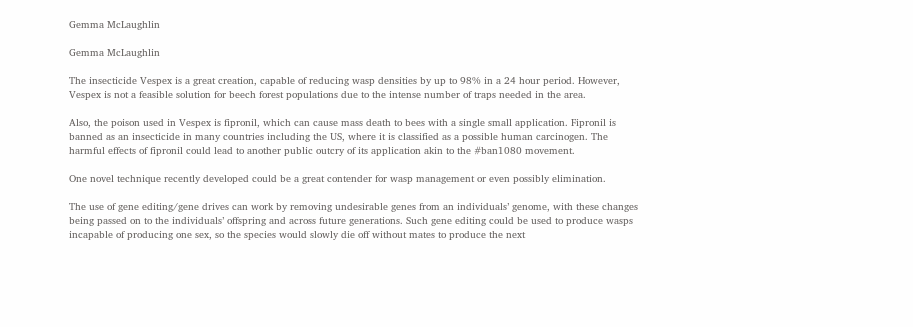Gemma McLaughlin

Gemma McLaughlin

The insecticide Vespex is a great creation, capable of reducing wasp densities by up to 98% in a 24 hour period. However, Vespex is not a feasible solution for beech forest populations due to the intense number of traps needed in the area.

Also, the poison used in Vespex is fipronil, which can cause mass death to bees with a single small application. Fipronil is banned as an insecticide in many countries including the US, where it is classified as a possible human carcinogen. The harmful effects of fipronil could lead to another public outcry of its application akin to the #ban1080 movement.

One novel technique recently developed could be a great contender for wasp management or even possibly elimination.

The use of gene editing/gene drives can work by removing undesirable genes from an individuals’ genome, with these changes being passed on to the individuals’ offspring and across future generations. Such gene editing could be used to produce wasps incapable of producing one sex, so the species would slowly die off without mates to produce the next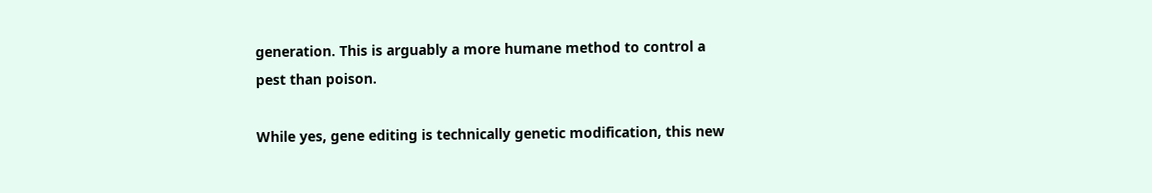generation. This is arguably a more humane method to control a pest than poison.

While yes, gene editing is technically genetic modification, this new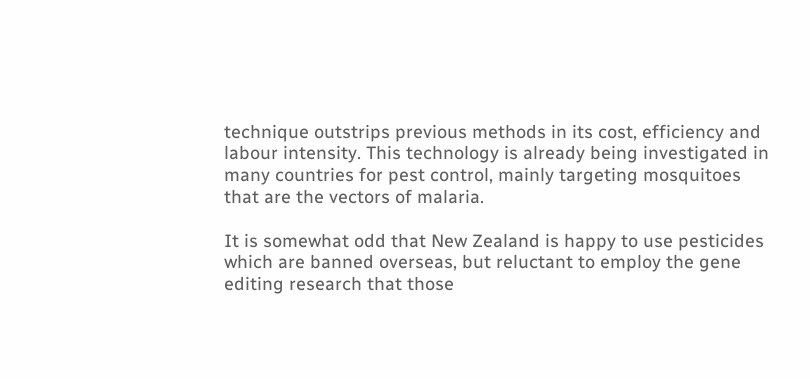technique outstrips previous methods in its cost, efficiency and labour intensity. This technology is already being investigated in many countries for pest control, mainly targeting mosquitoes that are the vectors of malaria.

It is somewhat odd that New Zealand is happy to use pesticides which are banned overseas, but reluctant to employ the gene editing research that those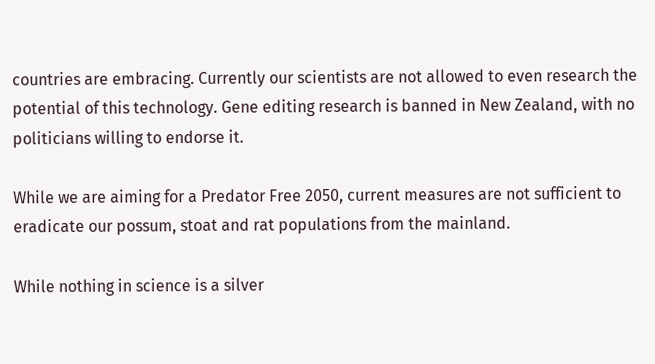countries are embracing. Currently our scientists are not allowed to even research the potential of this technology. Gene editing research is banned in New Zealand, with no politicians willing to endorse it.

While we are aiming for a Predator Free 2050, current measures are not sufficient to eradicate our possum, stoat and rat populations from the mainland.

While nothing in science is a silver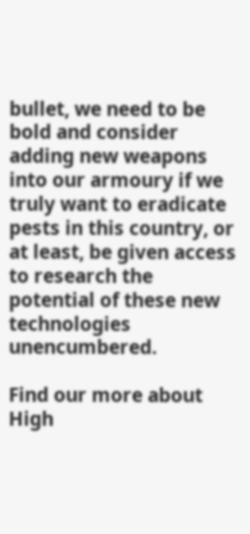bullet, we need to be bold and consider adding new weapons into our armoury if we truly want to eradicate pests in this country, or at least, be given access to research the potential of these new technologies unencumbered.

Find our more about High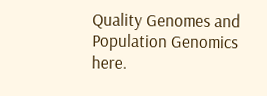Quality Genomes and Population Genomics here.